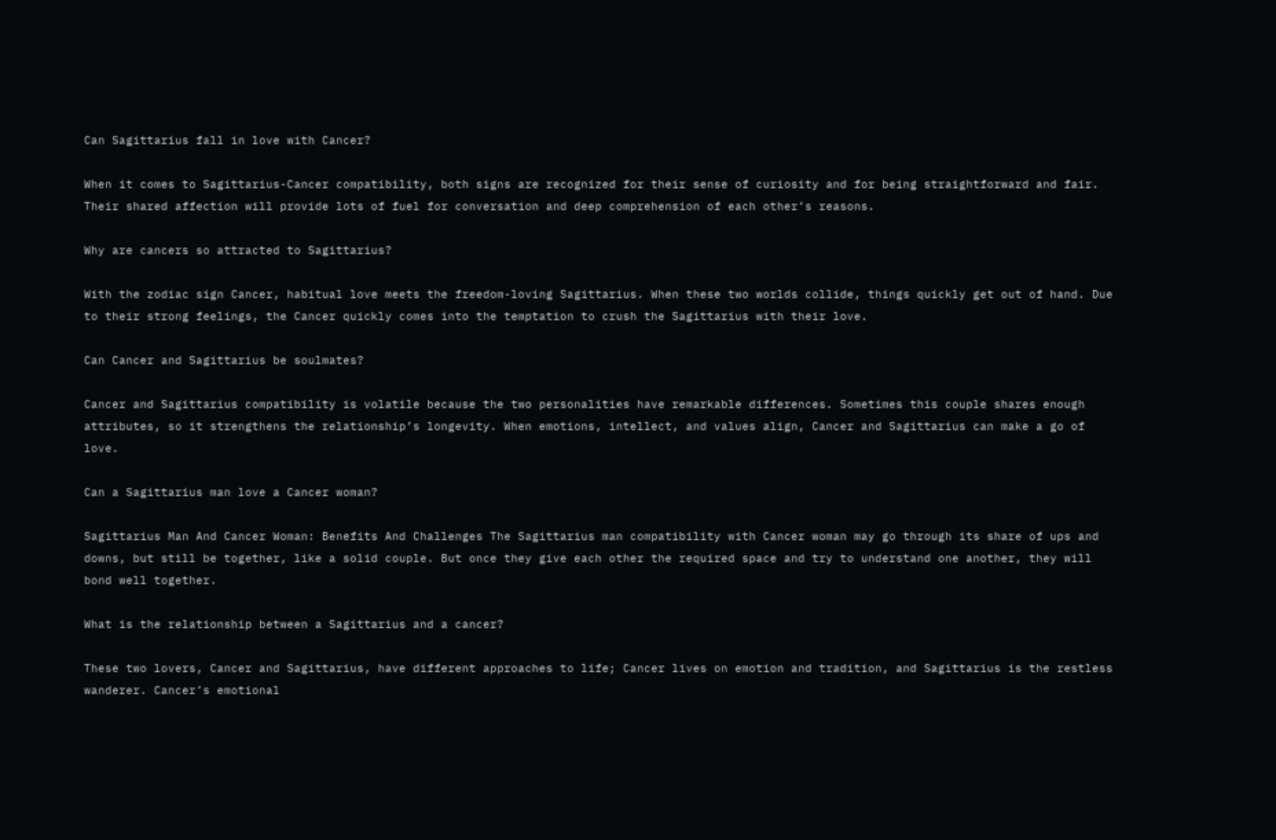Can Sagittarius fall in love with Cancer?

When it comes to Sagittarius-Cancer compatibility, both signs are recognized for their sense of curiosity and for being straightforward and fair. Their shared affection will provide lots of fuel for conversation and deep comprehension of each other’s reasons.

Why are cancers so attracted to Sagittarius?

With the zodiac sign Cancer, habitual love meets the freedom-loving Sagittarius. When these two worlds collide, things quickly get out of hand. Due to their strong feelings, the Cancer quickly comes into the temptation to crush the Sagittarius with their love.

Can Cancer and Sagittarius be soulmates?

Cancer and Sagittarius compatibility is volatile because the two personalities have remarkable differences. Sometimes this couple shares enough attributes, so it strengthens the relationship’s longevity. When emotions, intellect, and values align, Cancer and Sagittarius can make a go of love.

Can a Sagittarius man love a Cancer woman?

Sagittarius Man And Cancer Woman: Benefits And Challenges The Sagittarius man compatibility with Cancer woman may go through its share of ups and downs, but still be together, like a solid couple. But once they give each other the required space and try to understand one another, they will bond well together.

What is the relationship between a Sagittarius and a cancer?

These two lovers, Cancer and Sagittarius, have different approaches to life; Cancer lives on emotion and tradition, and Sagittarius is the restless wanderer. Cancer’s emotional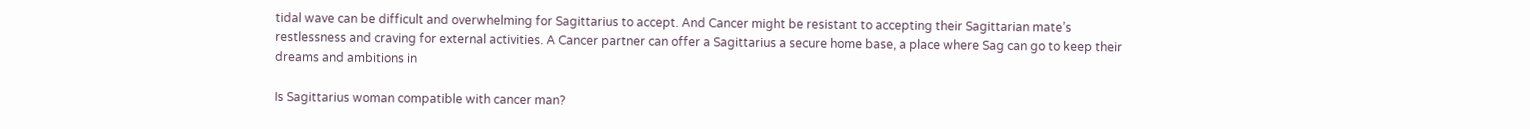tidal wave can be difficult and overwhelming for Sagittarius to accept. And Cancer might be resistant to accepting their Sagittarian mate’s restlessness and craving for external activities. A Cancer partner can offer a Sagittarius a secure home base, a place where Sag can go to keep their dreams and ambitions in

Is Sagittarius woman compatible with cancer man?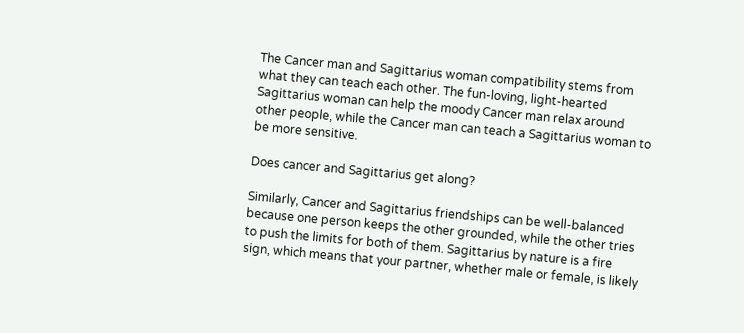The Cancer man and Sagittarius woman compatibility stems from what they can teach each other. The fun-loving, light-hearted Sagittarius woman can help the moody Cancer man relax around other people, while the Cancer man can teach a Sagittarius woman to be more sensitive.

Does cancer and Sagittarius get along?

Similarly, Cancer and Sagittarius friendships can be well-balanced because one person keeps the other grounded, while the other tries to push the limits for both of them. Sagittarius by nature is a fire sign, which means that your partner, whether male or female, is likely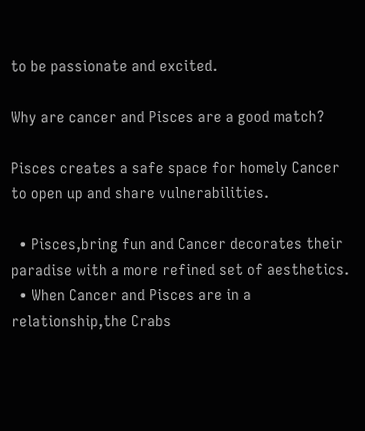to be passionate and excited.

Why are cancer and Pisces are a good match?

Pisces creates a safe space for homely Cancer to open up and share vulnerabilities.

  • Pisces,bring fun and Cancer decorates their paradise with a more refined set of aesthetics.
  • When Cancer and Pisces are in a relationship,the Crabs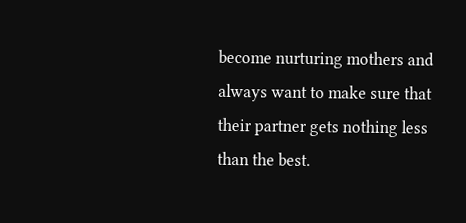become nurturing mothers and always want to make sure that their partner gets nothing less than the best.